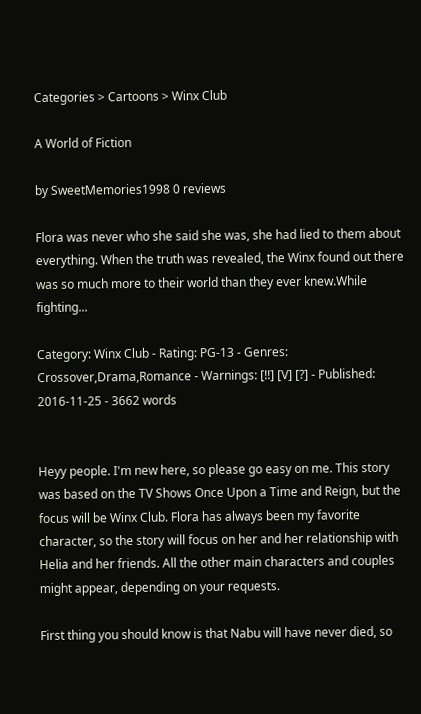Categories > Cartoons > Winx Club

A World of Fiction

by SweetMemories1998 0 reviews

Flora was never who she said she was, she had lied to them about everything. When the truth was revealed, the Winx found out there was so much more to their world than they ever knew.While fighting...

Category: Winx Club - Rating: PG-13 - Genres: Crossover,Drama,Romance - Warnings: [!!] [V] [?] - Published: 2016-11-25 - 3662 words


Heyy people. I'm new here, so please go easy on me. This story was based on the TV Shows Once Upon a Time and Reign, but the focus will be Winx Club. Flora has always been my favorite character, so the story will focus on her and her relationship with Helia and her friends. All the other main characters and couples might appear, depending on your requests.

First thing you should know is that Nabu will have never died, so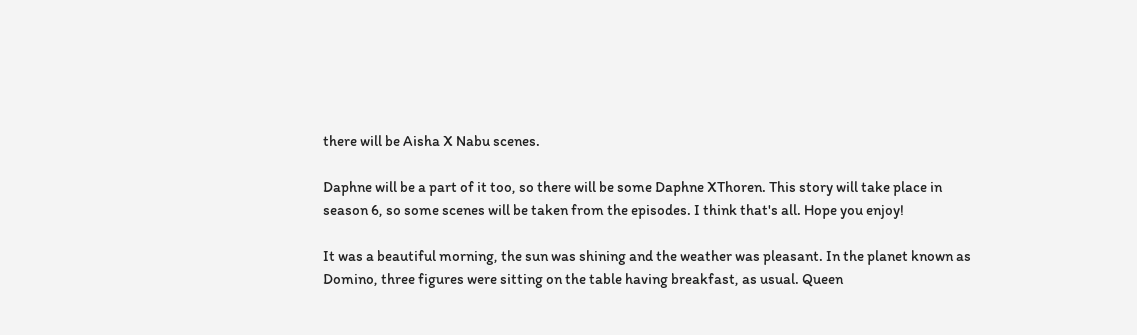there will be Aisha X Nabu scenes.

Daphne will be a part of it too, so there will be some Daphne XThoren. This story will take place in season 6, so some scenes will be taken from the episodes. I think that's all. Hope you enjoy!

It was a beautiful morning, the sun was shining and the weather was pleasant. In the planet known as Domino, three figures were sitting on the table having breakfast, as usual. Queen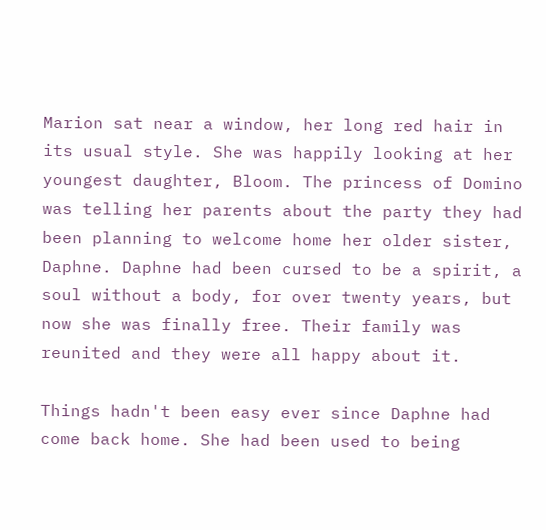Marion sat near a window, her long red hair in its usual style. She was happily looking at her youngest daughter, Bloom. The princess of Domino was telling her parents about the party they had been planning to welcome home her older sister, Daphne. Daphne had been cursed to be a spirit, a soul without a body, for over twenty years, but now she was finally free. Their family was reunited and they were all happy about it.

Things hadn't been easy ever since Daphne had come back home. She had been used to being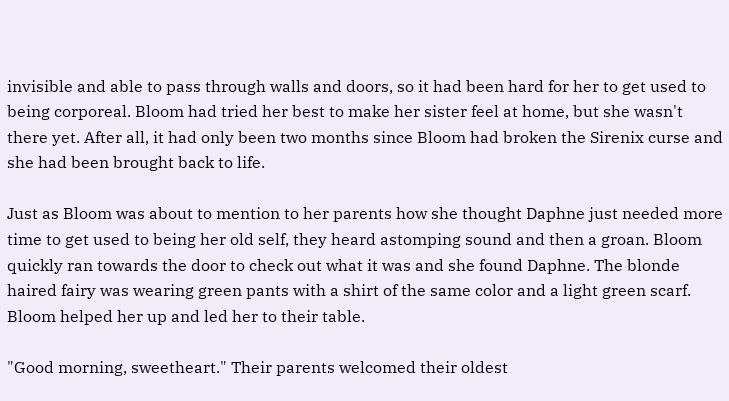invisible and able to pass through walls and doors, so it had been hard for her to get used to being corporeal. Bloom had tried her best to make her sister feel at home, but she wasn't there yet. After all, it had only been two months since Bloom had broken the Sirenix curse and she had been brought back to life.

Just as Bloom was about to mention to her parents how she thought Daphne just needed more time to get used to being her old self, they heard astomping sound and then a groan. Bloom quickly ran towards the door to check out what it was and she found Daphne. The blonde haired fairy was wearing green pants with a shirt of the same color and a light green scarf. Bloom helped her up and led her to their table.

"Good morning, sweetheart." Their parents welcomed their oldest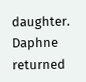daughter. Daphne returned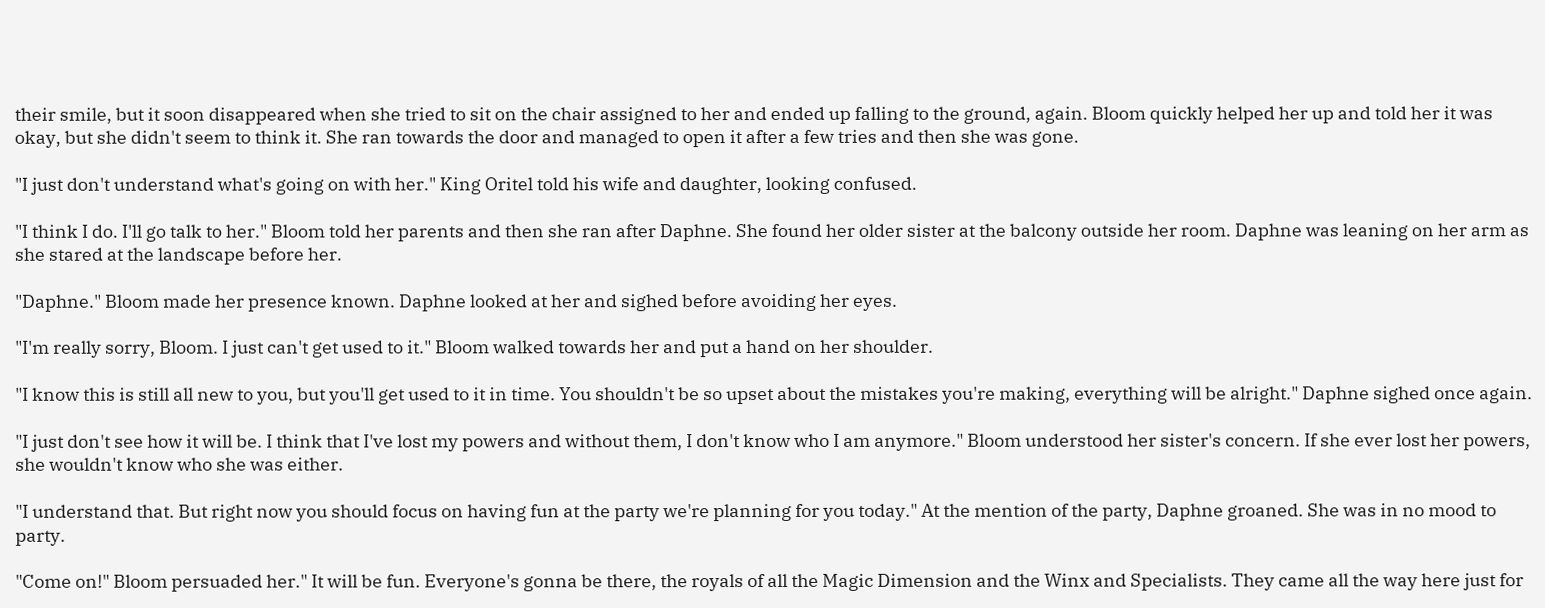their smile, but it soon disappeared when she tried to sit on the chair assigned to her and ended up falling to the ground, again. Bloom quickly helped her up and told her it was okay, but she didn't seem to think it. She ran towards the door and managed to open it after a few tries and then she was gone.

"I just don't understand what's going on with her." King Oritel told his wife and daughter, looking confused.

"I think I do. I'll go talk to her." Bloom told her parents and then she ran after Daphne. She found her older sister at the balcony outside her room. Daphne was leaning on her arm as she stared at the landscape before her.

"Daphne." Bloom made her presence known. Daphne looked at her and sighed before avoiding her eyes.

"I'm really sorry, Bloom. I just can't get used to it." Bloom walked towards her and put a hand on her shoulder.

"I know this is still all new to you, but you'll get used to it in time. You shouldn't be so upset about the mistakes you're making, everything will be alright." Daphne sighed once again.

"I just don't see how it will be. I think that I've lost my powers and without them, I don't know who I am anymore." Bloom understood her sister's concern. If she ever lost her powers, she wouldn't know who she was either.

"I understand that. But right now you should focus on having fun at the party we're planning for you today." At the mention of the party, Daphne groaned. She was in no mood to party.

"Come on!" Bloom persuaded her." It will be fun. Everyone's gonna be there, the royals of all the Magic Dimension and the Winx and Specialists. They came all the way here just for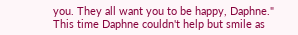you. They all want you to be happy, Daphne." This time Daphne couldn't help but smile as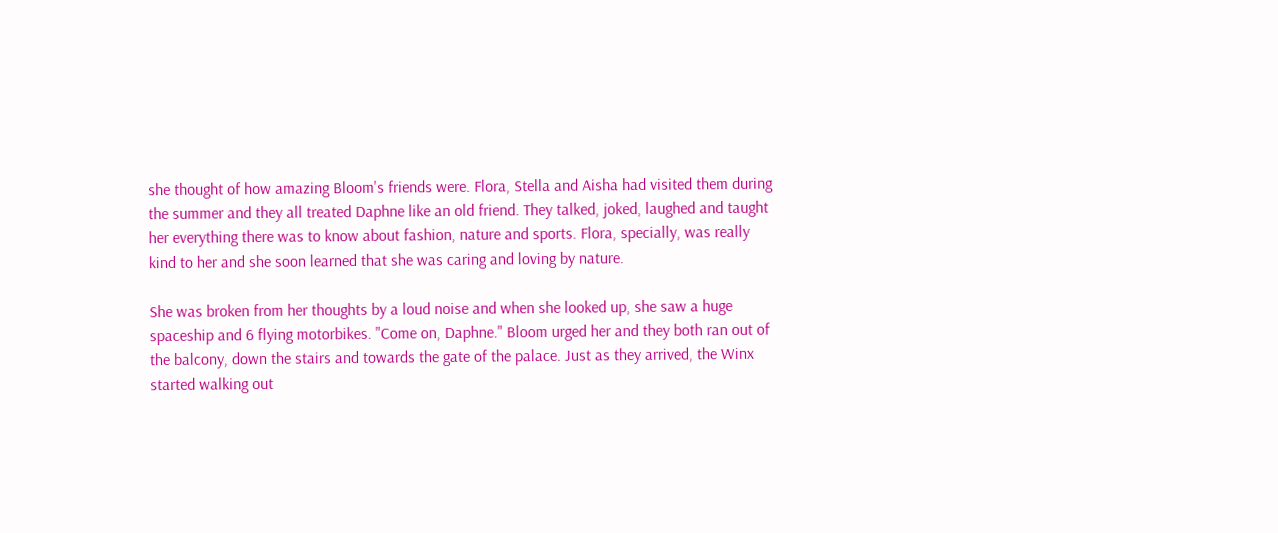she thought of how amazing Bloom's friends were. Flora, Stella and Aisha had visited them during the summer and they all treated Daphne like an old friend. They talked, joked, laughed and taught her everything there was to know about fashion, nature and sports. Flora, specially, was really kind to her and she soon learned that she was caring and loving by nature.

She was broken from her thoughts by a loud noise and when she looked up, she saw a huge spaceship and 6 flying motorbikes. "Come on, Daphne." Bloom urged her and they both ran out of the balcony, down the stairs and towards the gate of the palace. Just as they arrived, the Winx started walking out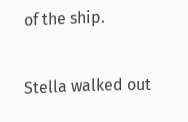of the ship.

Stella walked out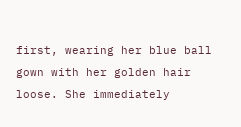first, wearing her blue ball gown with her golden hair loose. She immediately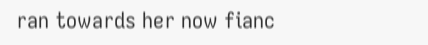ran towards her now fianc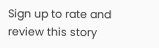Sign up to rate and review this story